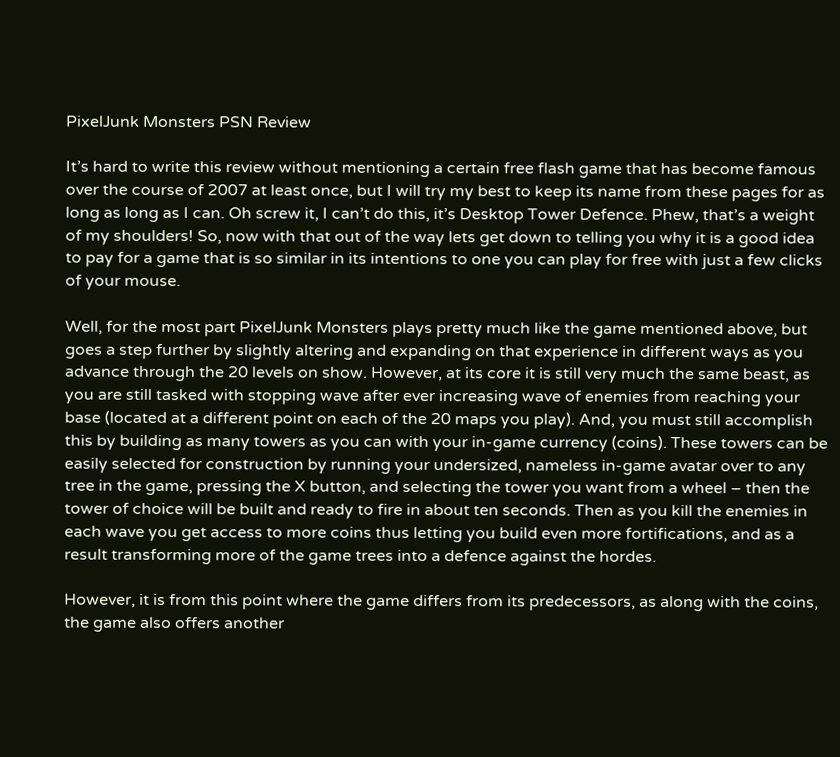PixelJunk Monsters PSN Review

It’s hard to write this review without mentioning a certain free flash game that has become famous over the course of 2007 at least once, but I will try my best to keep its name from these pages for as long as long as I can. Oh screw it, I can’t do this, it’s Desktop Tower Defence. Phew, that’s a weight of my shoulders! So, now with that out of the way lets get down to telling you why it is a good idea to pay for a game that is so similar in its intentions to one you can play for free with just a few clicks of your mouse.

Well, for the most part PixelJunk Monsters plays pretty much like the game mentioned above, but goes a step further by slightly altering and expanding on that experience in different ways as you advance through the 20 levels on show. However, at its core it is still very much the same beast, as you are still tasked with stopping wave after ever increasing wave of enemies from reaching your base (located at a different point on each of the 20 maps you play). And, you must still accomplish this by building as many towers as you can with your in-game currency (coins). These towers can be easily selected for construction by running your undersized, nameless in-game avatar over to any tree in the game, pressing the X button, and selecting the tower you want from a wheel – then the tower of choice will be built and ready to fire in about ten seconds. Then as you kill the enemies in each wave you get access to more coins thus letting you build even more fortifications, and as a result transforming more of the game trees into a defence against the hordes.

However, it is from this point where the game differs from its predecessors, as along with the coins, the game also offers another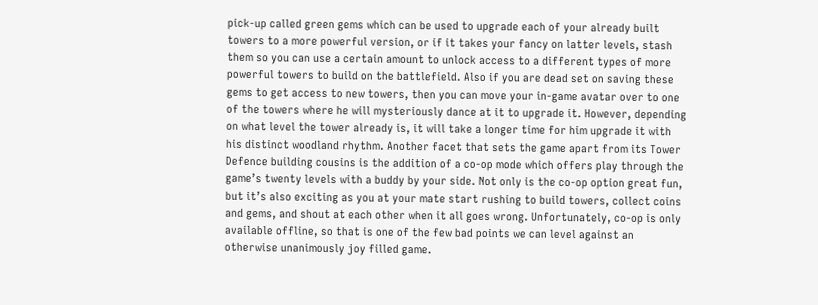pick-up called green gems which can be used to upgrade each of your already built towers to a more powerful version, or if it takes your fancy on latter levels, stash them so you can use a certain amount to unlock access to a different types of more powerful towers to build on the battlefield. Also if you are dead set on saving these gems to get access to new towers, then you can move your in-game avatar over to one of the towers where he will mysteriously dance at it to upgrade it. However, depending on what level the tower already is, it will take a longer time for him upgrade it with his distinct woodland rhythm. Another facet that sets the game apart from its Tower Defence building cousins is the addition of a co-op mode which offers play through the game’s twenty levels with a buddy by your side. Not only is the co-op option great fun, but it’s also exciting as you at your mate start rushing to build towers, collect coins and gems, and shout at each other when it all goes wrong. Unfortunately, co-op is only available offline, so that is one of the few bad points we can level against an otherwise unanimously joy filled game.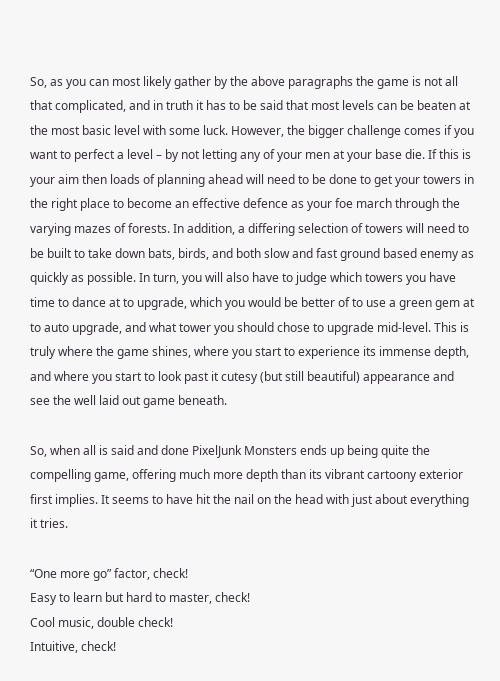So, as you can most likely gather by the above paragraphs the game is not all that complicated, and in truth it has to be said that most levels can be beaten at the most basic level with some luck. However, the bigger challenge comes if you want to perfect a level – by not letting any of your men at your base die. If this is your aim then loads of planning ahead will need to be done to get your towers in the right place to become an effective defence as your foe march through the varying mazes of forests. In addition, a differing selection of towers will need to be built to take down bats, birds, and both slow and fast ground based enemy as quickly as possible. In turn, you will also have to judge which towers you have time to dance at to upgrade, which you would be better of to use a green gem at to auto upgrade, and what tower you should chose to upgrade mid-level. This is truly where the game shines, where you start to experience its immense depth, and where you start to look past it cutesy (but still beautiful) appearance and see the well laid out game beneath.

So, when all is said and done PixelJunk Monsters ends up being quite the compelling game, offering much more depth than its vibrant cartoony exterior first implies. It seems to have hit the nail on the head with just about everything it tries.

“One more go” factor, check!
Easy to learn but hard to master, check!
Cool music, double check!
Intuitive, check!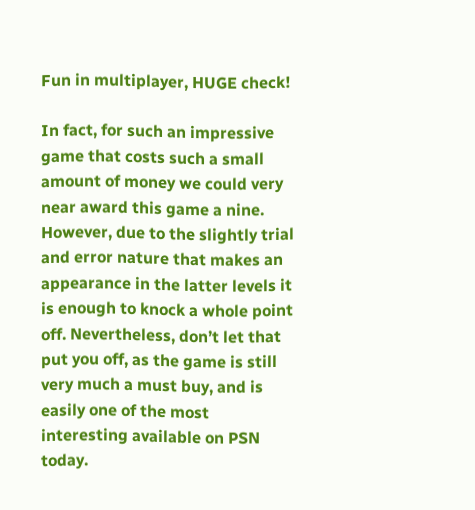Fun in multiplayer, HUGE check!

In fact, for such an impressive game that costs such a small amount of money we could very near award this game a nine. However, due to the slightly trial and error nature that makes an appearance in the latter levels it is enough to knock a whole point off. Nevertheless, don’t let that put you off, as the game is still very much a must buy, and is easily one of the most interesting available on PSN today.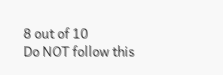8 out of 10
Do NOT follow this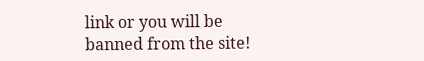link or you will be banned from the site!